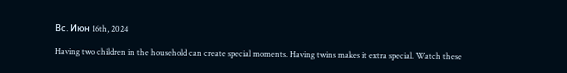Вс. Июн 16th, 2024

Having two children in the household can create special moments. Having twins makes it extra special. Watch these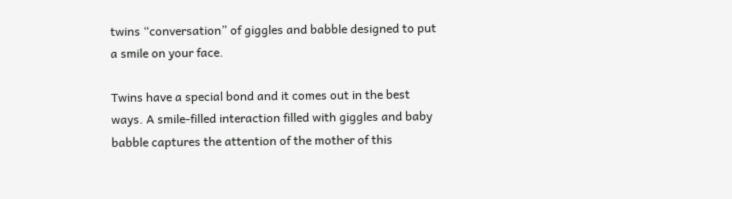twins “conversation” of giggles and babble designed to put a smile on your face.

Twins have a special bond and it comes out in the best ways. A smile-filled interaction filled with giggles and baby babble captures the attention of the mother of this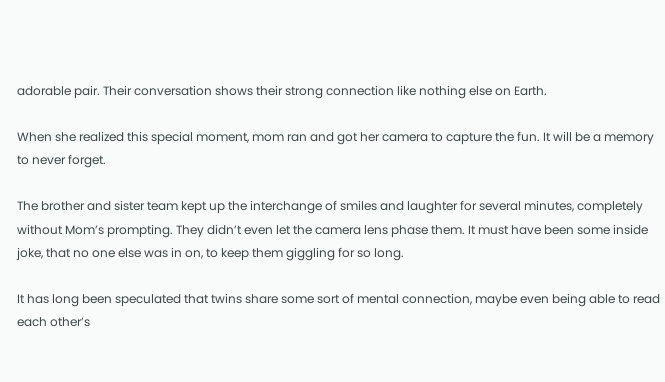adorable pair. Their conversation shows their strong connection like nothing else on Earth.

When she realized this special moment, mom ran and got her camera to capture the fun. It will be a memory to never forget.

The brother and sister team kept up the interchange of smiles and laughter for several minutes, completely without Mom’s prompting. They didn’t even let the camera lens phase them. It must have been some inside joke, that no one else was in on, to keep them giggling for so long.

It has long been speculated that twins share some sort of mental connection, maybe even being able to read each other’s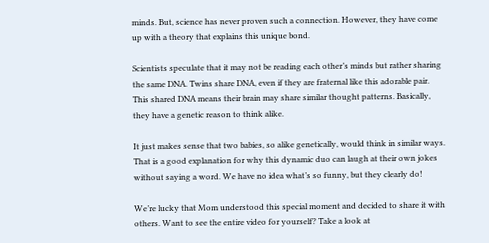minds. But, science has never proven such a connection. However, they have come up with a theory that explains this unique bond.

Scientists speculate that it may not be reading each other’s minds but rather sharing the same DNA. Twins share DNA, even if they are fraternal like this adorable pair. This shared DNA means their brain may share similar thought patterns. Basically, they have a genetic reason to think alike.

It just makes sense that two babies, so alike genetically, would think in similar ways. That is a good explanation for why this dynamic duo can laugh at their own jokes without saying a word. We have no idea what’s so funny, but they clearly do!

We’re lucky that Mom understood this special moment and decided to share it with others. Want to see the entire video for yourself? Take a look at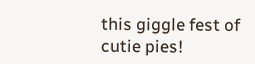this giggle fest of cutie pies!